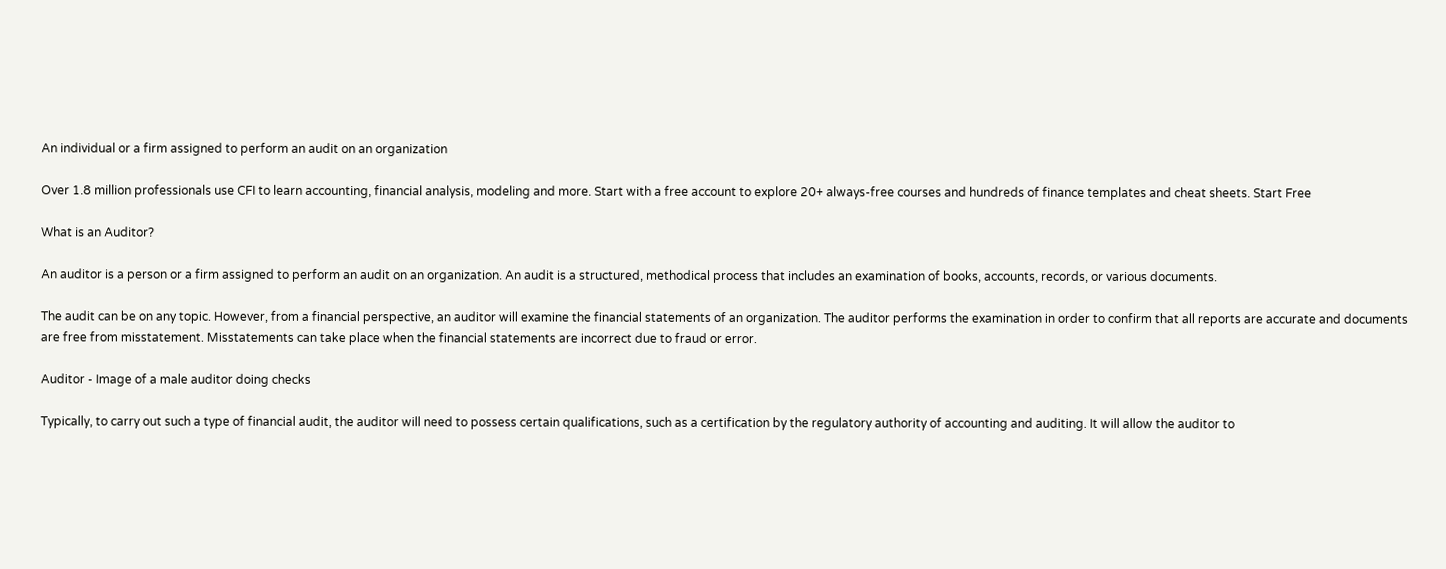An individual or a firm assigned to perform an audit on an organization

Over 1.8 million professionals use CFI to learn accounting, financial analysis, modeling and more. Start with a free account to explore 20+ always-free courses and hundreds of finance templates and cheat sheets. Start Free

What is an Auditor?

An auditor is a person or a firm assigned to perform an audit on an organization. An audit is a structured, methodical process that includes an examination of books, accounts, records, or various documents.

The audit can be on any topic. However, from a financial perspective, an auditor will examine the financial statements of an organization. The auditor performs the examination in order to confirm that all reports are accurate and documents are free from misstatement. Misstatements can take place when the financial statements are incorrect due to fraud or error.

Auditor - Image of a male auditor doing checks

Typically, to carry out such a type of financial audit, the auditor will need to possess certain qualifications, such as a certification by the regulatory authority of accounting and auditing. It will allow the auditor to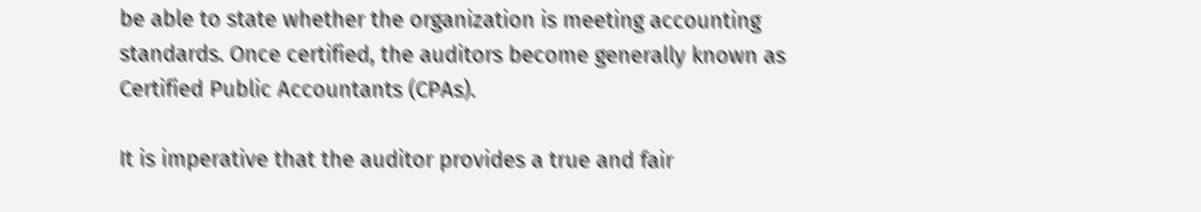be able to state whether the organization is meeting accounting standards. Once certified, the auditors become generally known as Certified Public Accountants (CPAs).

It is imperative that the auditor provides a true and fair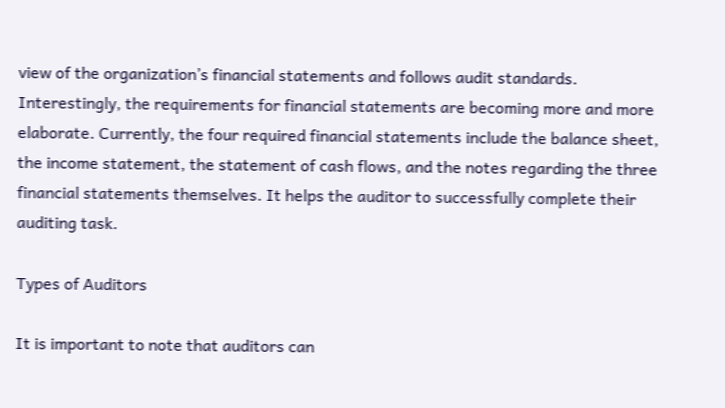view of the organization’s financial statements and follows audit standards. Interestingly, the requirements for financial statements are becoming more and more elaborate. Currently, the four required financial statements include the balance sheet, the income statement, the statement of cash flows, and the notes regarding the three financial statements themselves. It helps the auditor to successfully complete their auditing task.

Types of Auditors

It is important to note that auditors can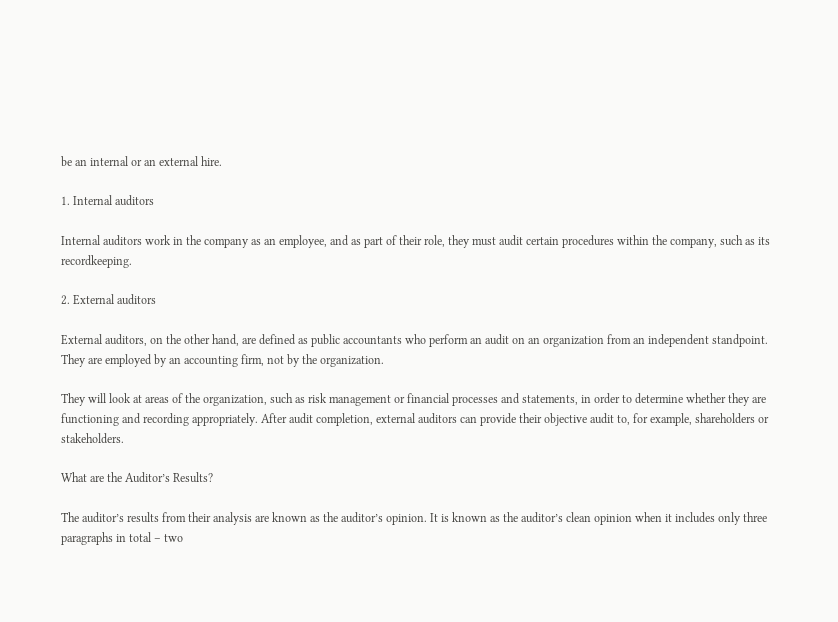be an internal or an external hire.

1. Internal auditors

Internal auditors work in the company as an employee, and as part of their role, they must audit certain procedures within the company, such as its recordkeeping.

2. External auditors

External auditors, on the other hand, are defined as public accountants who perform an audit on an organization from an independent standpoint. They are employed by an accounting firm, not by the organization.

They will look at areas of the organization, such as risk management or financial processes and statements, in order to determine whether they are functioning and recording appropriately. After audit completion, external auditors can provide their objective audit to, for example, shareholders or stakeholders.

What are the Auditor’s Results?

The auditor’s results from their analysis are known as the auditor’s opinion. It is known as the auditor’s clean opinion when it includes only three paragraphs in total – two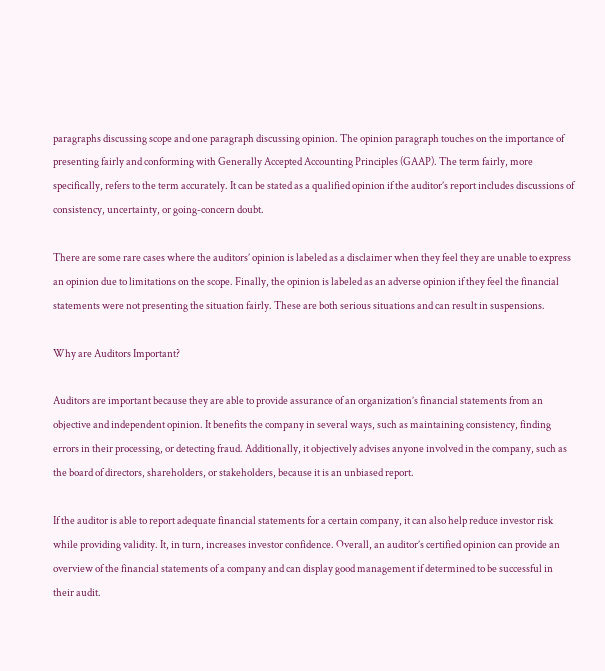paragraphs discussing scope and one paragraph discussing opinion. The opinion paragraph touches on the importance of presenting fairly and conforming with Generally Accepted Accounting Principles (GAAP). The term fairly, more specifically, refers to the term accurately. It can be stated as a qualified opinion if the auditor’s report includes discussions of consistency, uncertainty, or going-concern doubt.

There are some rare cases where the auditors’ opinion is labeled as a disclaimer when they feel they are unable to express an opinion due to limitations on the scope. Finally, the opinion is labeled as an adverse opinion if they feel the financial statements were not presenting the situation fairly. These are both serious situations and can result in suspensions.

Why are Auditors Important?

Auditors are important because they are able to provide assurance of an organization’s financial statements from an objective and independent opinion. It benefits the company in several ways, such as maintaining consistency, finding errors in their processing, or detecting fraud. Additionally, it objectively advises anyone involved in the company, such as the board of directors, shareholders, or stakeholders, because it is an unbiased report.

If the auditor is able to report adequate financial statements for a certain company, it can also help reduce investor risk while providing validity. It, in turn, increases investor confidence. Overall, an auditor’s certified opinion can provide an overview of the financial statements of a company and can display good management if determined to be successful in their audit.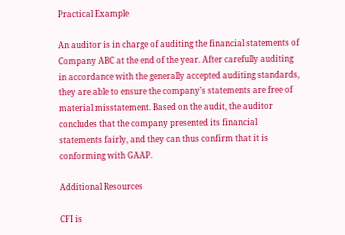Practical Example

An auditor is in charge of auditing the financial statements of Company ABC at the end of the year. After carefully auditing in accordance with the generally accepted auditing standards, they are able to ensure the company’s statements are free of material misstatement. Based on the audit, the auditor concludes that the company presented its financial statements fairly, and they can thus confirm that it is conforming with GAAP.

Additional Resources

CFI is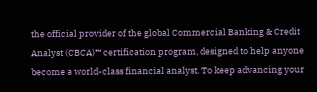the official provider of the global Commercial Banking & Credit Analyst (CBCA)™ certification program, designed to help anyone become a world-class financial analyst. To keep advancing your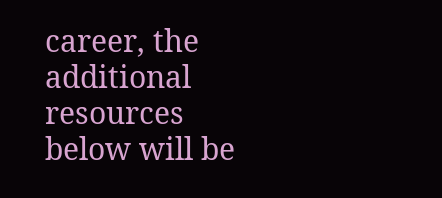career, the additional resources below will be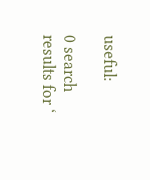useful:

0 search results for ‘